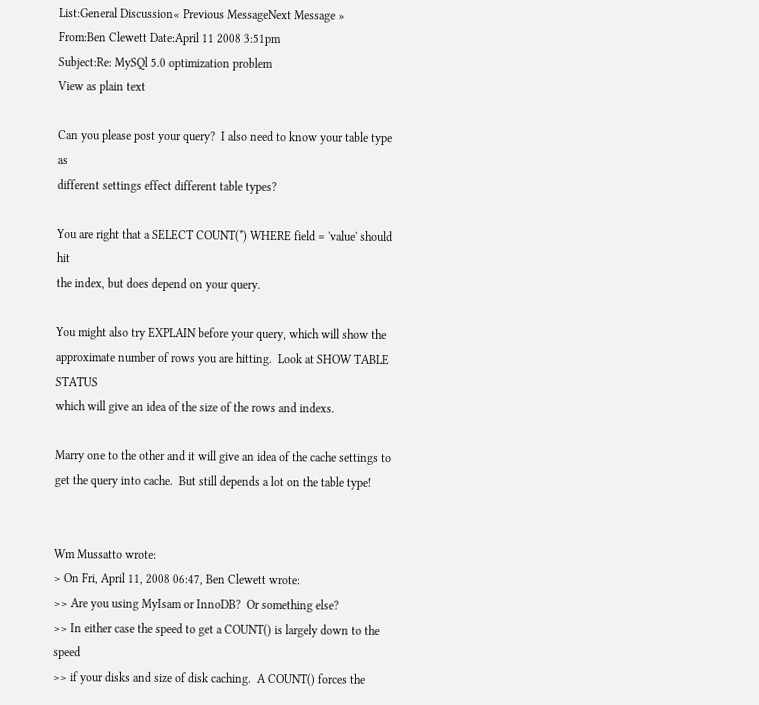List:General Discussion« Previous MessageNext Message »
From:Ben Clewett Date:April 11 2008 3:51pm
Subject:Re: MySQl 5.0 optimization problem
View as plain text

Can you please post your query?  I also need to know your table type as
different settings effect different table types?

You are right that a SELECT COUNT(*) WHERE field = 'value' should hit
the index, but does depend on your query.

You might also try EXPLAIN before your query, which will show the
approximate number of rows you are hitting.  Look at SHOW TABLE STATUS
which will give an idea of the size of the rows and indexs.

Marry one to the other and it will give an idea of the cache settings to
get the query into cache.  But still depends a lot on the table type!


Wm Mussatto wrote:
> On Fri, April 11, 2008 06:47, Ben Clewett wrote:
>> Are you using MyIsam or InnoDB?  Or something else?
>> In either case the speed to get a COUNT() is largely down to the speed
>> if your disks and size of disk caching.  A COUNT() forces the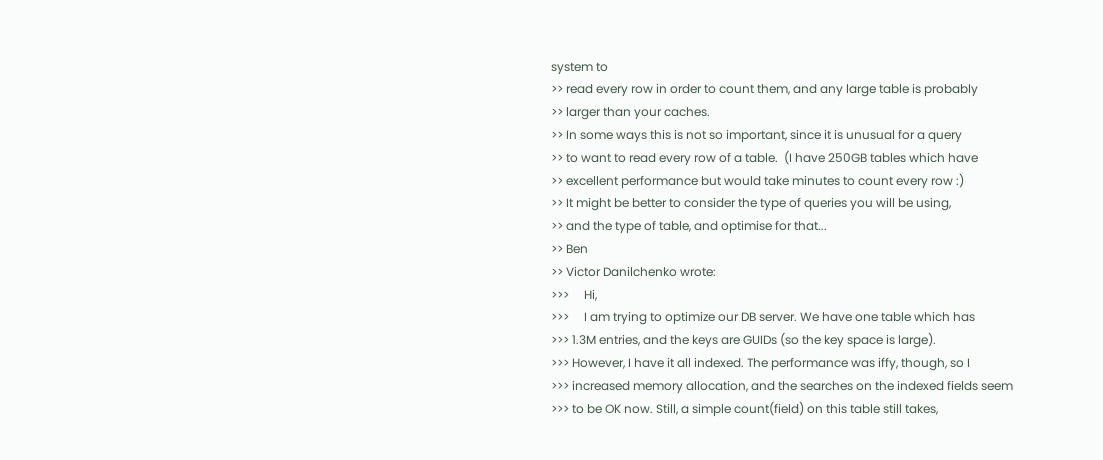system to
>> read every row in order to count them, and any large table is probably
>> larger than your caches.
>> In some ways this is not so important, since it is unusual for a query
>> to want to read every row of a table.  (I have 250GB tables which have
>> excellent performance but would take minutes to count every row :)
>> It might be better to consider the type of queries you will be using,
>> and the type of table, and optimise for that...
>> Ben
>> Victor Danilchenko wrote:
>>>     Hi,
>>>     I am trying to optimize our DB server. We have one table which has
>>> 1.3M entries, and the keys are GUIDs (so the key space is large).
>>> However, I have it all indexed. The performance was iffy, though, so I
>>> increased memory allocation, and the searches on the indexed fields seem
>>> to be OK now. Still, a simple count(field) on this table still takes,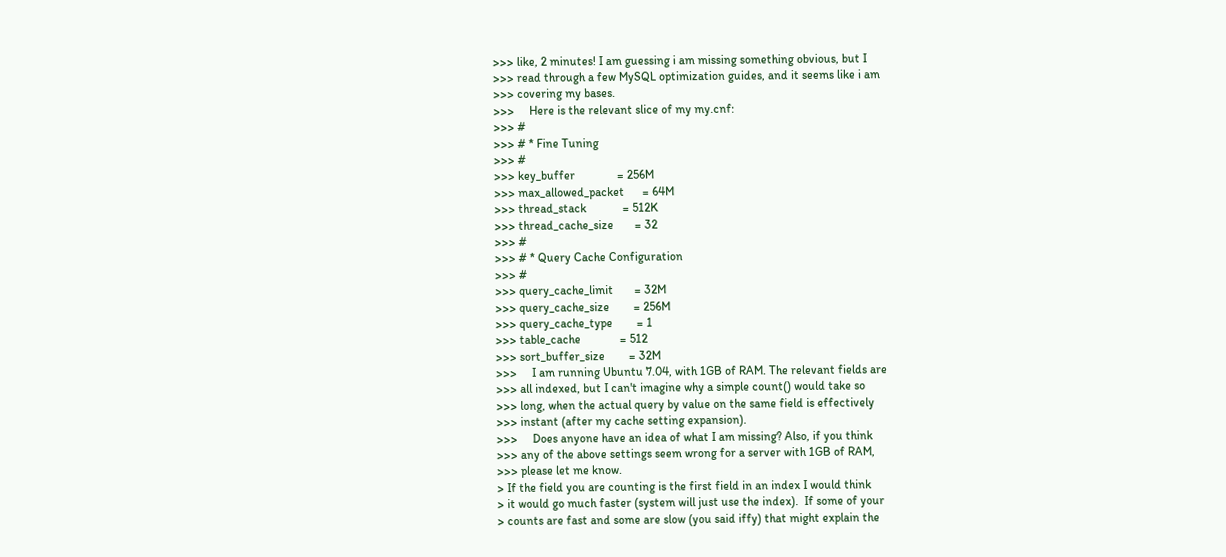>>> like, 2 minutes! I am guessing i am missing something obvious, but I
>>> read through a few MySQL optimization guides, and it seems like i am
>>> covering my bases.
>>>     Here is the relevant slice of my my.cnf:
>>> #
>>> # * Fine Tuning
>>> #
>>> key_buffer              = 256M
>>> max_allowed_packet      = 64M
>>> thread_stack            = 512K
>>> thread_cache_size       = 32
>>> #
>>> # * Query Cache Configuration
>>> #
>>> query_cache_limit       = 32M
>>> query_cache_size        = 256M
>>> query_cache_type        = 1
>>> table_cache             = 512
>>> sort_buffer_size        = 32M
>>>     I am running Ubuntu 7.04, with 1GB of RAM. The relevant fields are
>>> all indexed, but I can't imagine why a simple count() would take so
>>> long, when the actual query by value on the same field is effectively
>>> instant (after my cache setting expansion).
>>>     Does anyone have an idea of what I am missing? Also, if you think
>>> any of the above settings seem wrong for a server with 1GB of RAM,
>>> please let me know.
> If the field you are counting is the first field in an index I would think
> it would go much faster (system will just use the index).  If some of your
> counts are fast and some are slow (you said iffy) that might explain the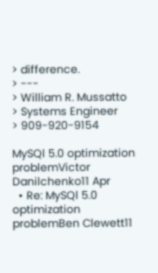> difference.
> ---
> William R. Mussatto
> Systems Engineer
> 909-920-9154

MySQl 5.0 optimization problemVictor Danilchenko11 Apr
  • Re: MySQl 5.0 optimization problemBen Clewett11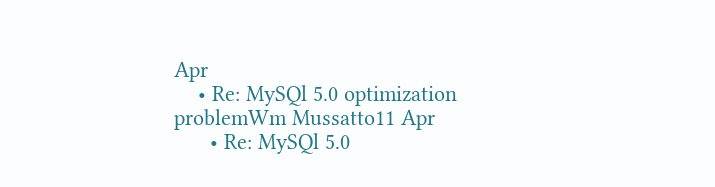Apr
    • Re: MySQl 5.0 optimization problemWm Mussatto11 Apr
      • Re: MySQl 5.0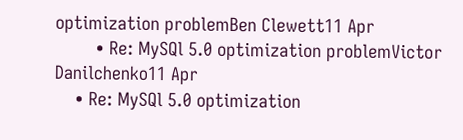optimization problemBen Clewett11 Apr
        • Re: MySQl 5.0 optimization problemVictor Danilchenko11 Apr
    • Re: MySQl 5.0 optimization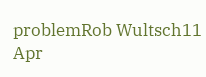problemRob Wultsch11 Apr